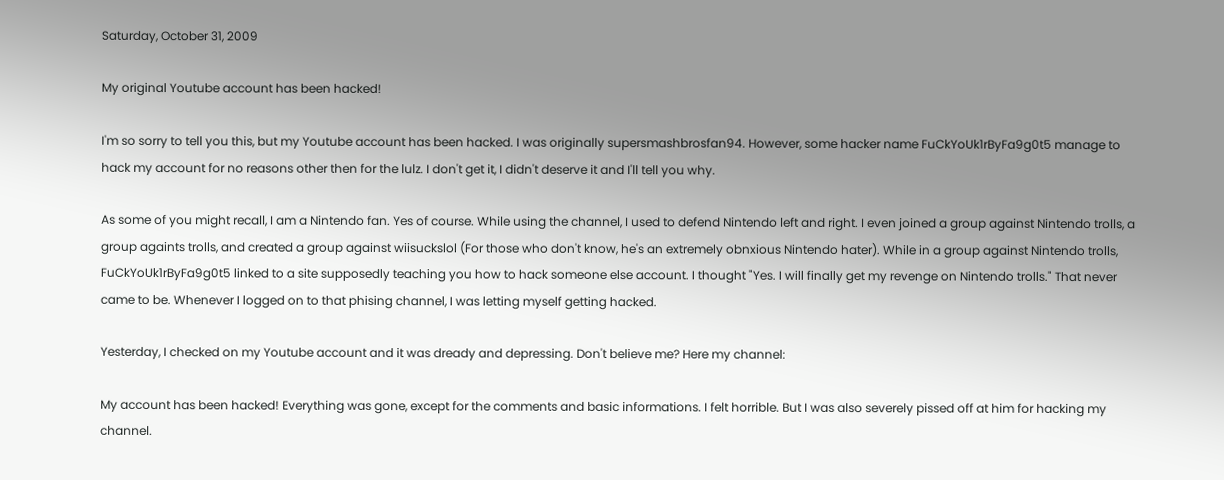Saturday, October 31, 2009

My original Youtube account has been hacked!

I'm so sorry to tell you this, but my Youtube account has been hacked. I was originally supersmashbrosfan94. However, some hacker name FuCkYoUk1rByFa9g0t5 manage to hack my account for no reasons other then for the lulz. I don't get it, I didn't deserve it and I'll tell you why.

As some of you might recall, I am a Nintendo fan. Yes of course. While using the channel, I used to defend Nintendo left and right. I even joined a group against Nintendo trolls, a group againts trolls, and created a group against wiisuckslol (For those who don't know, he's an extremely obnxious Nintendo hater). While in a group against Nintendo trolls, FuCkYoUk1rByFa9g0t5 linked to a site supposedly teaching you how to hack someone else account. I thought "Yes. I will finally get my revenge on Nintendo trolls." That never came to be. Whenever I logged on to that phising channel, I was letting myself getting hacked.

Yesterday, I checked on my Youtube account and it was dready and depressing. Don't believe me? Here my channel:

My account has been hacked! Everything was gone, except for the comments and basic informations. I felt horrible. But I was also severely pissed off at him for hacking my channel.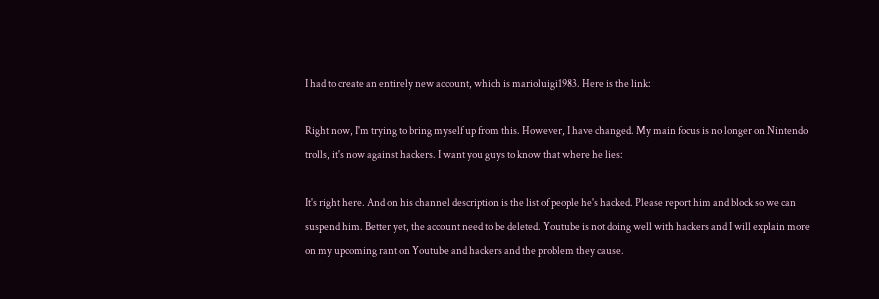I had to create an entirely new account, which is marioluigi1983. Here is the link:

Right now, I'm trying to bring myself up from this. However, I have changed. My main focus is no longer on Nintendo trolls, it's now against hackers. I want you guys to know that where he lies:

It's right here. And on his channel description is the list of people he's hacked. Please report him and block so we can suspend him. Better yet, the account need to be deleted. Youtube is not doing well with hackers and I will explain more on my upcoming rant on Youtube and hackers and the problem they cause.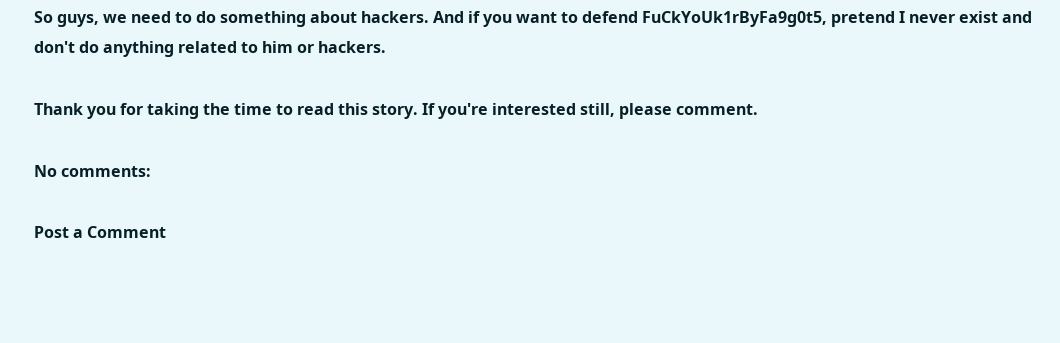So guys, we need to do something about hackers. And if you want to defend FuCkYoUk1rByFa9g0t5, pretend I never exist and don't do anything related to him or hackers.

Thank you for taking the time to read this story. If you're interested still, please comment.

No comments:

Post a Comment